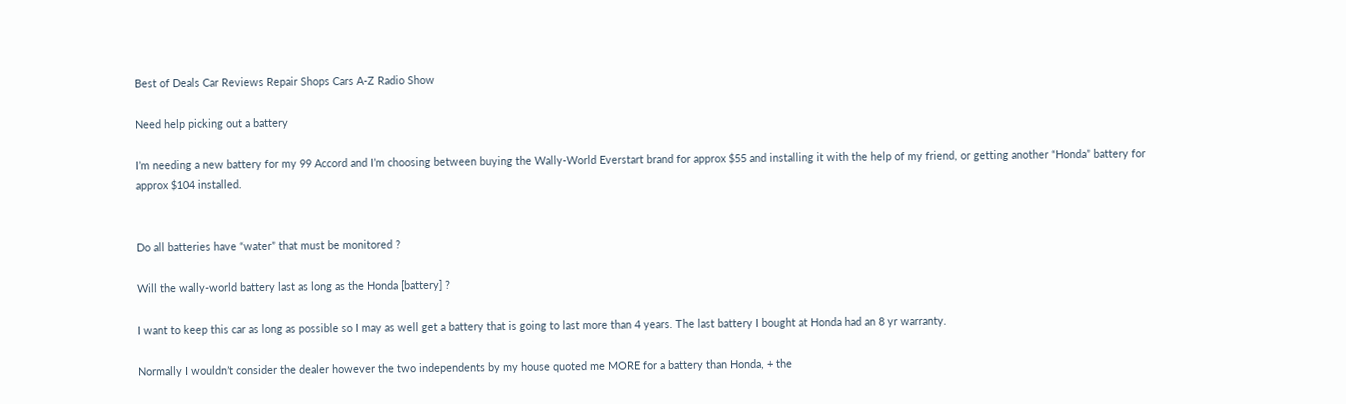Best of Deals Car Reviews Repair Shops Cars A-Z Radio Show

Need help picking out a battery

I’m needing a new battery for my 99 Accord and I’m choosing between buying the Wally-World Everstart brand for approx $55 and installing it with the help of my friend, or getting another “Honda” battery for approx $104 installed.


Do all batteries have “water” that must be monitored ?

Will the wally-world battery last as long as the Honda [battery] ?

I want to keep this car as long as possible so I may as well get a battery that is going to last more than 4 years. The last battery I bought at Honda had an 8 yr warranty.

Normally I wouldn’t consider the dealer however the two independents by my house quoted me MORE for a battery than Honda, + the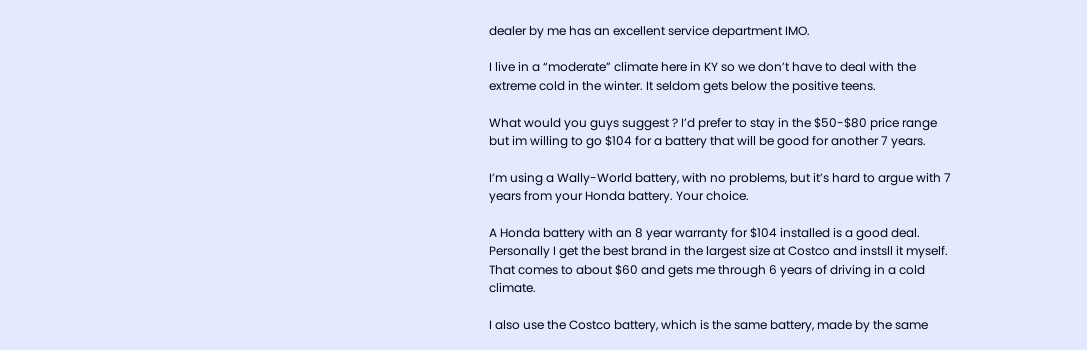dealer by me has an excellent service department IMO.

I live in a “moderate” climate here in KY so we don’t have to deal with the extreme cold in the winter. It seldom gets below the positive teens.

What would you guys suggest ? I’d prefer to stay in the $50-$80 price range but im willing to go $104 for a battery that will be good for another 7 years.

I’m using a Wally-World battery, with no problems, but it’s hard to argue with 7 years from your Honda battery. Your choice.

A Honda battery with an 8 year warranty for $104 installed is a good deal. Personally I get the best brand in the largest size at Costco and instsll it myself. That comes to about $60 and gets me through 6 years of driving in a cold climate.

I also use the Costco battery, which is the same battery, made by the same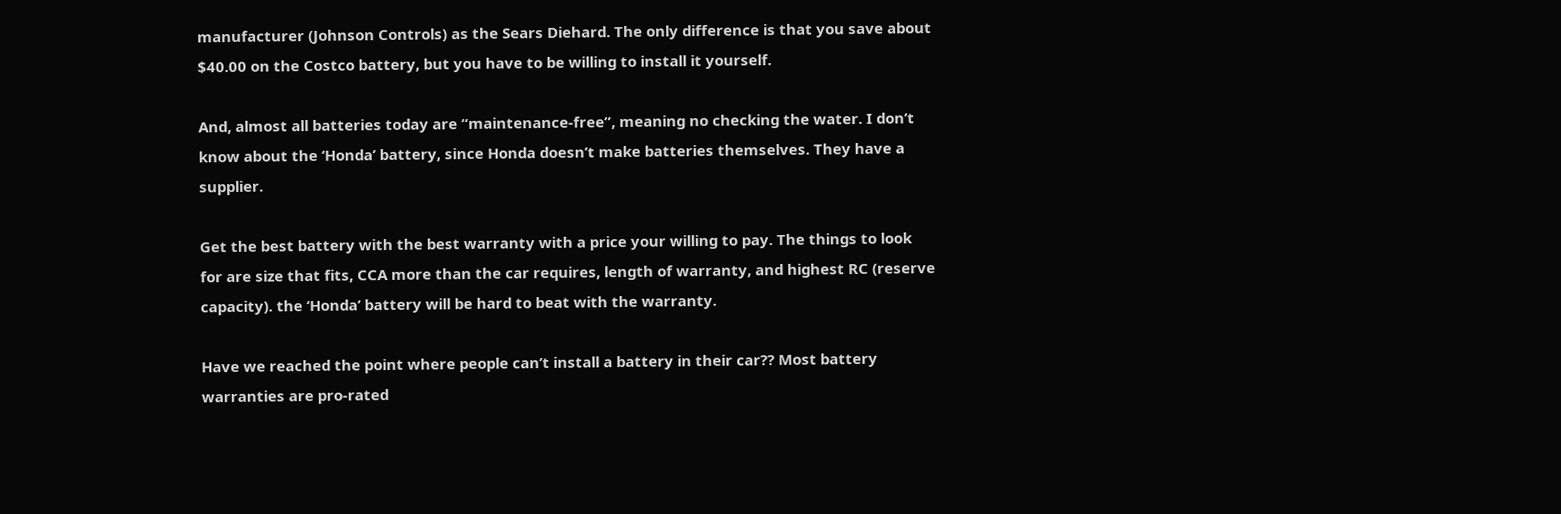manufacturer (Johnson Controls) as the Sears Diehard. The only difference is that you save about $40.00 on the Costco battery, but you have to be willing to install it yourself.

And, almost all batteries today are “maintenance-free”, meaning no checking the water. I don’t know about the ‘Honda’ battery, since Honda doesn’t make batteries themselves. They have a supplier.

Get the best battery with the best warranty with a price your willing to pay. The things to look for are size that fits, CCA more than the car requires, length of warranty, and highest RC (reserve capacity). the ‘Honda’ battery will be hard to beat with the warranty.

Have we reached the point where people can’t install a battery in their car?? Most battery warranties are pro-rated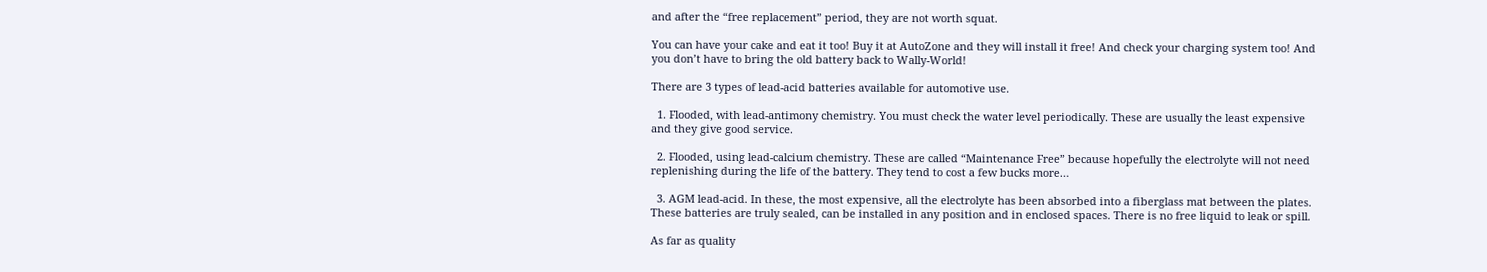and after the “free replacement” period, they are not worth squat.

You can have your cake and eat it too! Buy it at AutoZone and they will install it free! And check your charging system too! And you don’t have to bring the old battery back to Wally-World!

There are 3 types of lead-acid batteries available for automotive use.

  1. Flooded, with lead-antimony chemistry. You must check the water level periodically. These are usually the least expensive and they give good service.

  2. Flooded, using lead-calcium chemistry. These are called “Maintenance Free” because hopefully the electrolyte will not need replenishing during the life of the battery. They tend to cost a few bucks more…

  3. AGM lead-acid. In these, the most expensive, all the electrolyte has been absorbed into a fiberglass mat between the plates. These batteries are truly sealed, can be installed in any position and in enclosed spaces. There is no free liquid to leak or spill.

As far as quality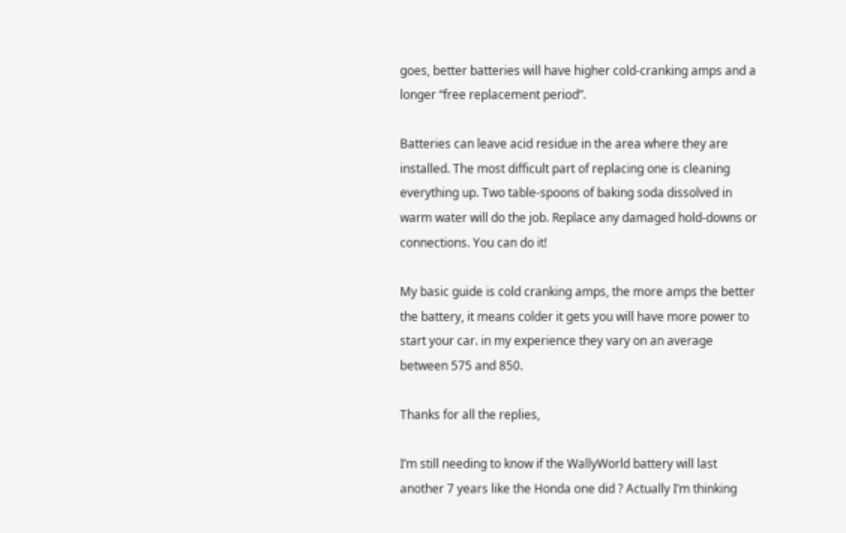goes, better batteries will have higher cold-cranking amps and a longer “free replacement period”.

Batteries can leave acid residue in the area where they are installed. The most difficult part of replacing one is cleaning everything up. Two table-spoons of baking soda dissolved in warm water will do the job. Replace any damaged hold-downs or connections. You can do it!

My basic guide is cold cranking amps, the more amps the better the battery, it means colder it gets you will have more power to start your car. in my experience they vary on an average between 575 and 850.

Thanks for all the replies,

I’m still needing to know if the WallyWorld battery will last another 7 years like the Honda one did ? Actually I’m thinking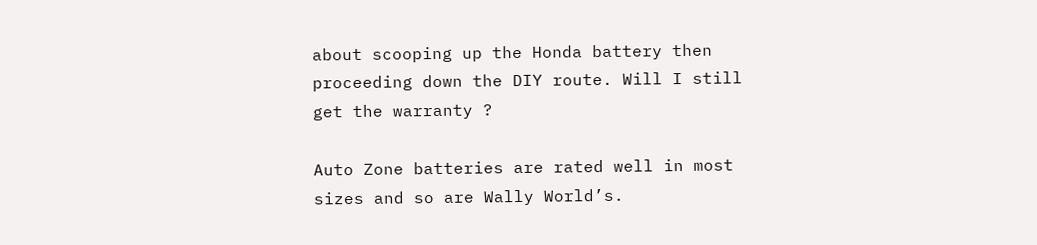about scooping up the Honda battery then proceeding down the DIY route. Will I still get the warranty ?

Auto Zone batteries are rated well in most sizes and so are Wally World’s.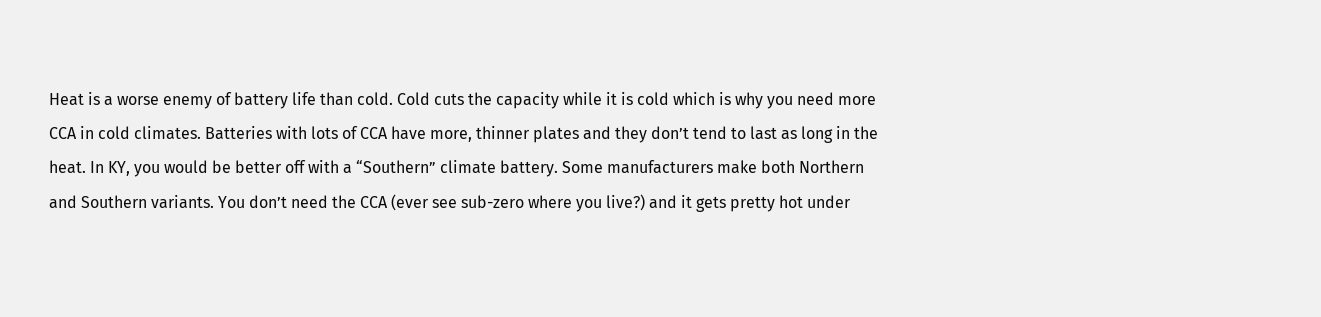Heat is a worse enemy of battery life than cold. Cold cuts the capacity while it is cold which is why you need more CCA in cold climates. Batteries with lots of CCA have more, thinner plates and they don’t tend to last as long in the heat. In KY, you would be better off with a “Southern” climate battery. Some manufacturers make both Northern and Southern variants. You don’t need the CCA (ever see sub-zero where you live?) and it gets pretty hot under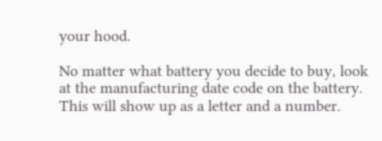your hood.

No matter what battery you decide to buy, look at the manufacturing date code on the battery. This will show up as a letter and a number.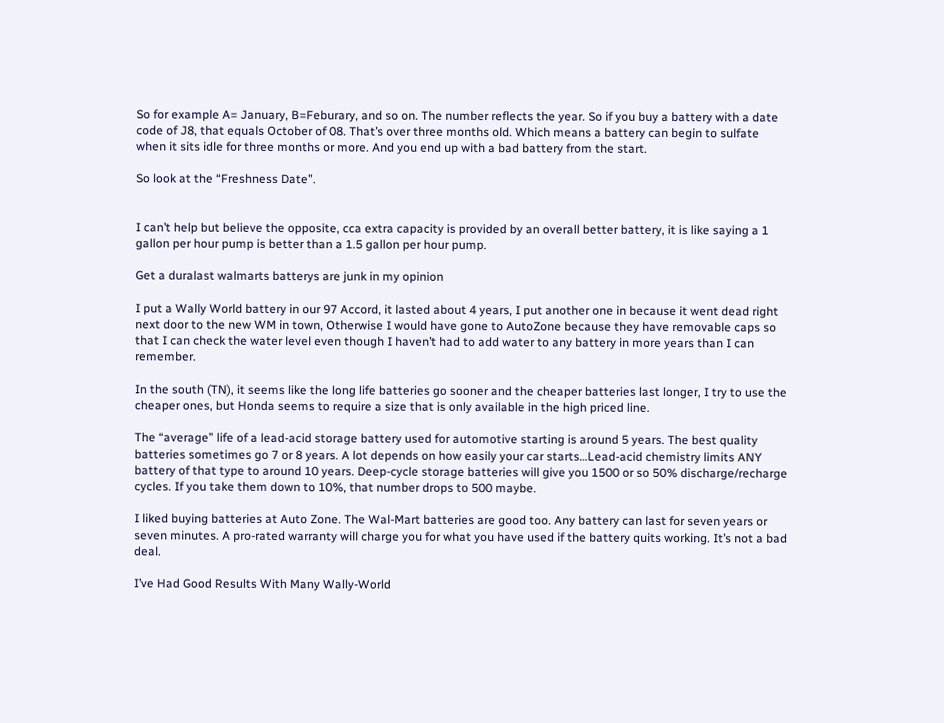So for example A= January, B=Feburary, and so on. The number reflects the year. So if you buy a battery with a date code of J8, that equals October of 08. That’s over three months old. Which means a battery can begin to sulfate when it sits idle for three months or more. And you end up with a bad battery from the start.

So look at the “Freshness Date”.


I can’t help but believe the opposite, cca extra capacity is provided by an overall better battery, it is like saying a 1 gallon per hour pump is better than a 1.5 gallon per hour pump.

Get a duralast walmarts batterys are junk in my opinion

I put a Wally World battery in our 97 Accord, it lasted about 4 years, I put another one in because it went dead right next door to the new WM in town, Otherwise I would have gone to AutoZone because they have removable caps so that I can check the water level even though I haven’t had to add water to any battery in more years than I can remember.

In the south (TN), it seems like the long life batteries go sooner and the cheaper batteries last longer, I try to use the cheaper ones, but Honda seems to require a size that is only available in the high priced line.

The “average” life of a lead-acid storage battery used for automotive starting is around 5 years. The best quality batteries sometimes go 7 or 8 years. A lot depends on how easily your car starts…Lead-acid chemistry limits ANY battery of that type to around 10 years. Deep-cycle storage batteries will give you 1500 or so 50% discharge/recharge cycles. If you take them down to 10%, that number drops to 500 maybe.

I liked buying batteries at Auto Zone. The Wal-Mart batteries are good too. Any battery can last for seven years or seven minutes. A pro-rated warranty will charge you for what you have used if the battery quits working. It’s not a bad deal.

I’ve Had Good Results With Many Wally-World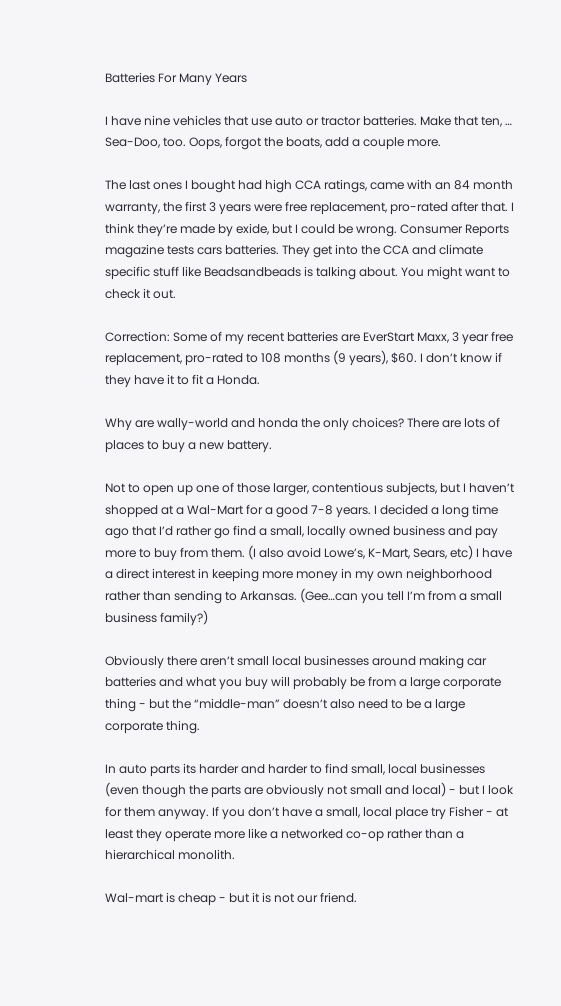Batteries For Many Years

I have nine vehicles that use auto or tractor batteries. Make that ten, … Sea-Doo, too. Oops, forgot the boats, add a couple more.

The last ones I bought had high CCA ratings, came with an 84 month warranty, the first 3 years were free replacement, pro-rated after that. I think they’re made by exide, but I could be wrong. Consumer Reports magazine tests cars batteries. They get into the CCA and climate specific stuff like Beadsandbeads is talking about. You might want to check it out.

Correction: Some of my recent batteries are EverStart Maxx, 3 year free replacement, pro-rated to 108 months (9 years), $60. I don’t know if they have it to fit a Honda.

Why are wally-world and honda the only choices? There are lots of places to buy a new battery.

Not to open up one of those larger, contentious subjects, but I haven’t shopped at a Wal-Mart for a good 7-8 years. I decided a long time ago that I’d rather go find a small, locally owned business and pay more to buy from them. (I also avoid Lowe’s, K-Mart, Sears, etc) I have a direct interest in keeping more money in my own neighborhood rather than sending to Arkansas. (Gee…can you tell I’m from a small business family?)

Obviously there aren’t small local businesses around making car batteries and what you buy will probably be from a large corporate thing - but the “middle-man” doesn’t also need to be a large corporate thing.

In auto parts its harder and harder to find small, local businesses (even though the parts are obviously not small and local) - but I look for them anyway. If you don’t have a small, local place try Fisher - at least they operate more like a networked co-op rather than a hierarchical monolith.

Wal-mart is cheap - but it is not our friend.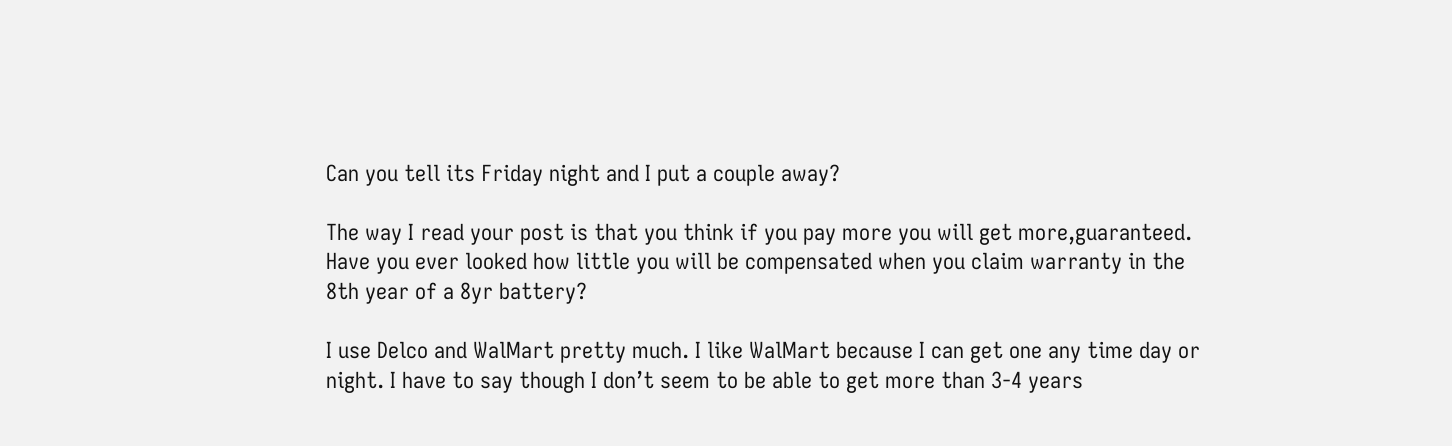Can you tell its Friday night and I put a couple away?

The way I read your post is that you think if you pay more you will get more,guaranteed. Have you ever looked how little you will be compensated when you claim warranty in the 8th year of a 8yr battery?

I use Delco and WalMart pretty much. I like WalMart because I can get one any time day or night. I have to say though I don’t seem to be able to get more than 3-4 years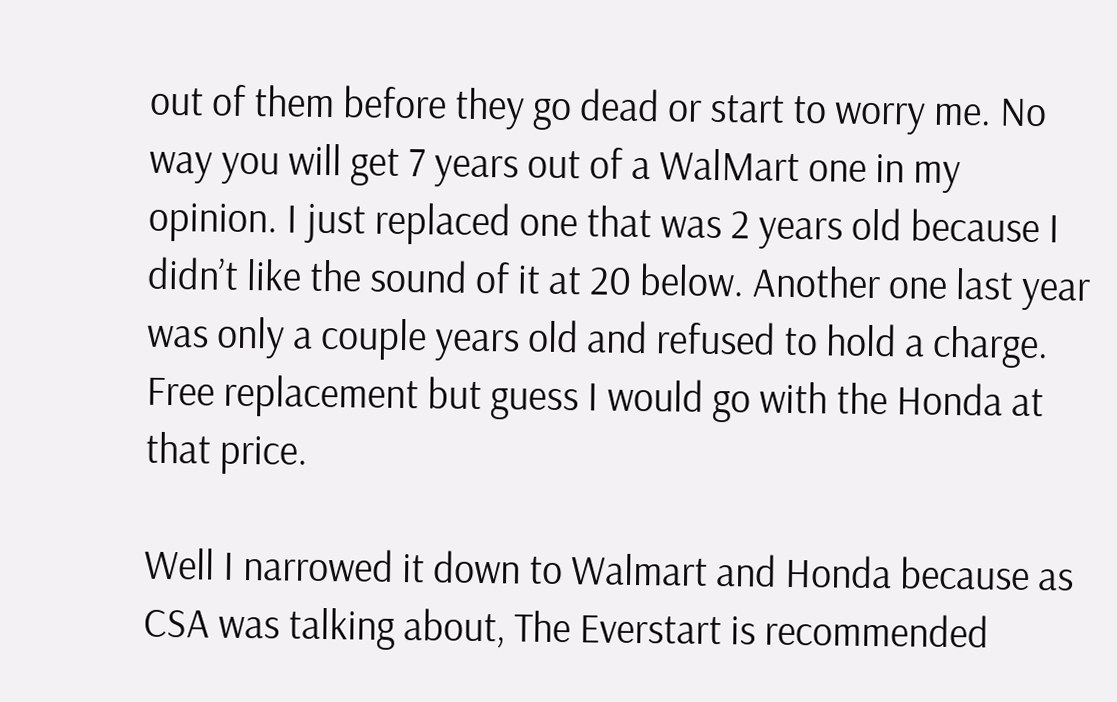out of them before they go dead or start to worry me. No way you will get 7 years out of a WalMart one in my opinion. I just replaced one that was 2 years old because I didn’t like the sound of it at 20 below. Another one last year was only a couple years old and refused to hold a charge. Free replacement but guess I would go with the Honda at that price.

Well I narrowed it down to Walmart and Honda because as CSA was talking about, The Everstart is recommended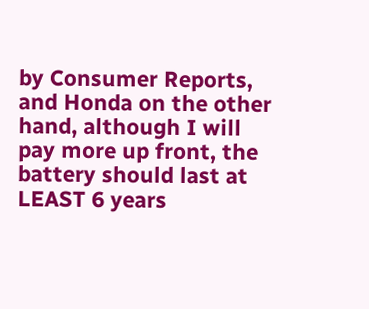by Consumer Reports, and Honda on the other hand, although I will pay more up front, the battery should last at LEAST 6 years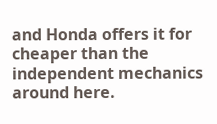and Honda offers it for cheaper than the independent mechanics around here.